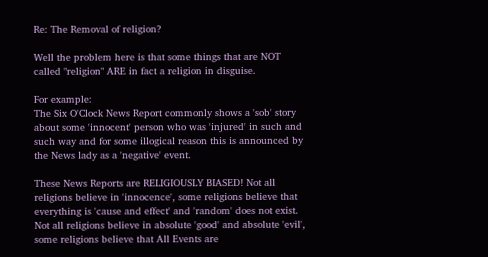Re: The Removal of religion?

Well the problem here is that some things that are NOT called "religion" ARE in fact a religion in disguise.

For example:
The Six O'Clock News Report commonly shows a 'sob' story about some 'innocent' person who was 'injured' in such and such way and for some illogical reason this is announced by the News lady as a 'negative' event.

These News Reports are RELIGIOUSLY BIASED! Not all religions believe in 'innocence', some religions believe that everything is 'cause and effect' and 'random' does not exist. Not all religions believe in absolute 'good' and absolute 'evil', some religions believe that All Events are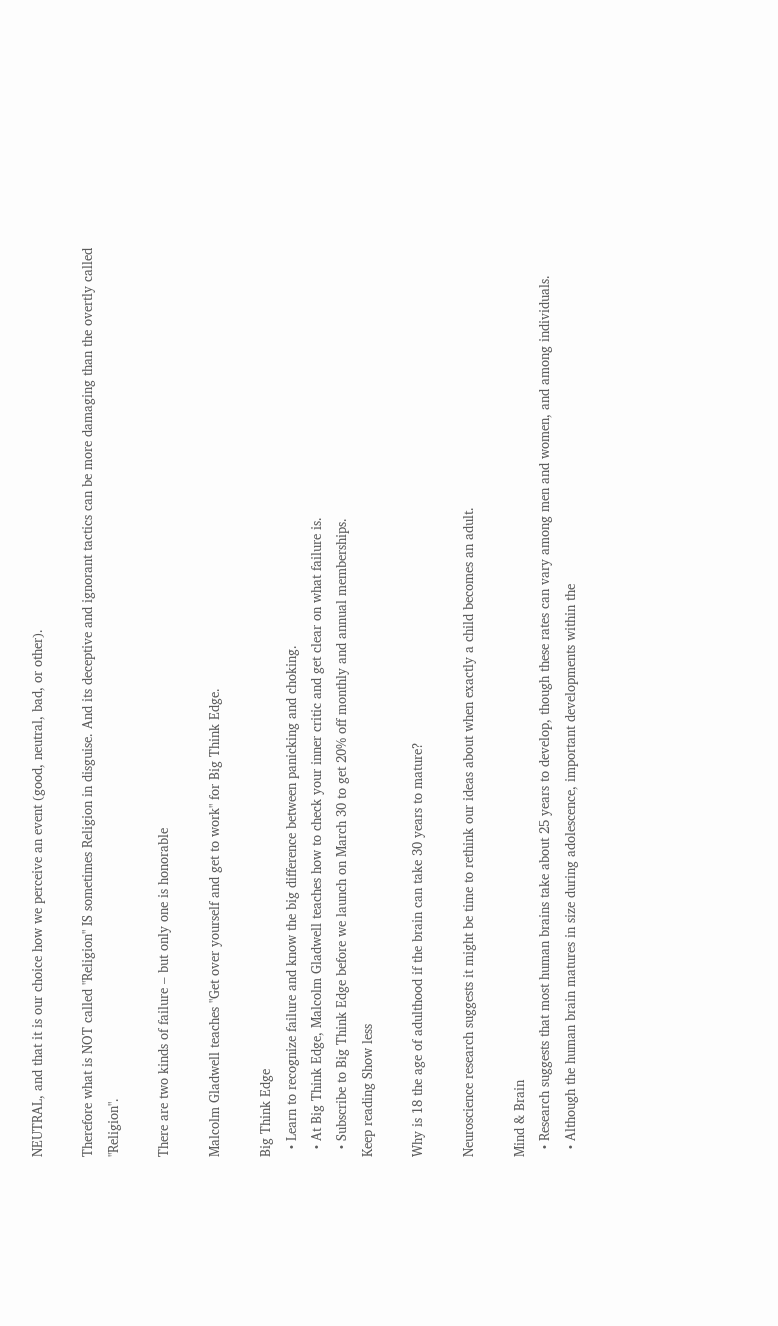NEUTRAL, and that it is our choice how we perceive an event (good, neutral, bad, or other).

Therefore what is NOT called "Religion" IS sometimes Religion in disguise. And its deceptive and ignorant tactics can be more damaging than the overtly called "Religion".

There are two kinds of failure – but only one is honorable

Malcolm Gladwell teaches "Get over yourself and get to work" for Big Think Edge.

Big Think Edge
  • Learn to recognize failure and know the big difference between panicking and choking.
  • At Big Think Edge, Malcolm Gladwell teaches how to check your inner critic and get clear on what failure is.
  • Subscribe to Big Think Edge before we launch on March 30 to get 20% off monthly and annual memberships.
Keep reading Show less

Why is 18 the age of adulthood if the brain can take 30 years to mature?

Neuroscience research suggests it might be time to rethink our ideas about when exactly a child becomes an adult.

Mind & Brain
  • Research suggests that most human brains take about 25 years to develop, though these rates can vary among men and women, and among individuals.
  • Although the human brain matures in size during adolescence, important developments within the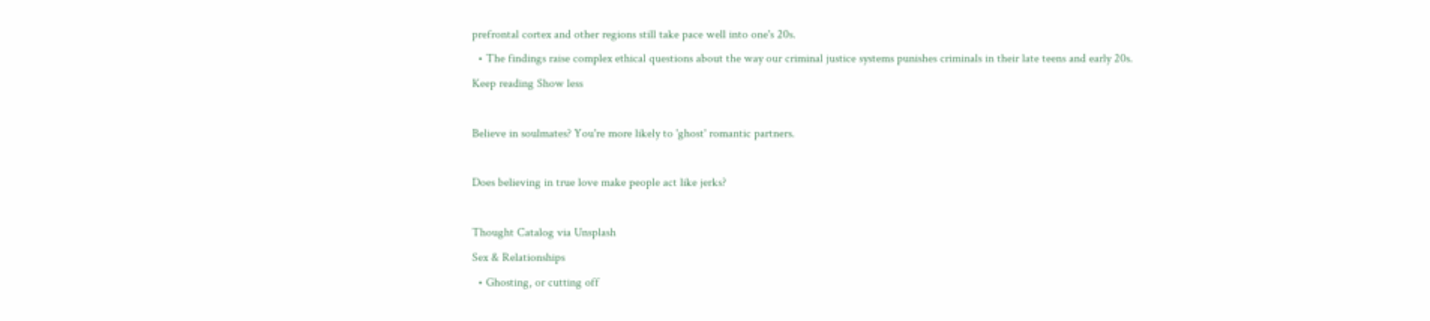prefrontal cortex and other regions still take pace well into one's 20s.
  • The findings raise complex ethical questions about the way our criminal justice systems punishes criminals in their late teens and early 20s.
Keep reading Show less

Believe in soulmates? You're more likely to 'ghost' romantic partners.

Does believing in true love make people act like jerks?

Thought Catalog via Unsplash
Sex & Relationships
  • Ghosting, or cutting off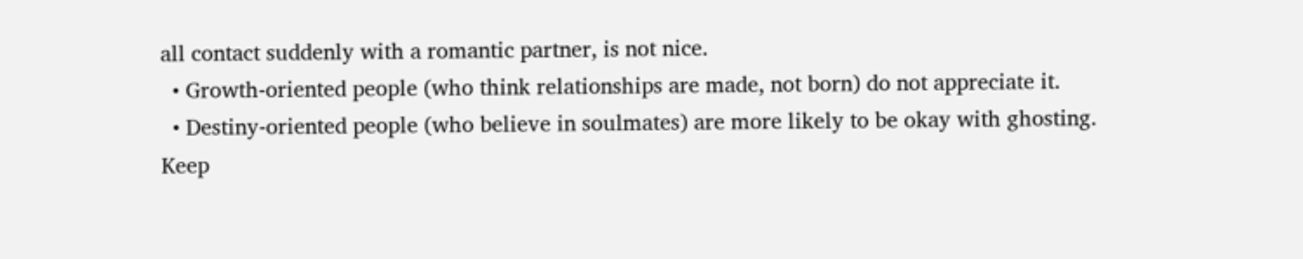all contact suddenly with a romantic partner, is not nice.
  • Growth-oriented people (who think relationships are made, not born) do not appreciate it.
  • Destiny-oriented people (who believe in soulmates) are more likely to be okay with ghosting.
Keep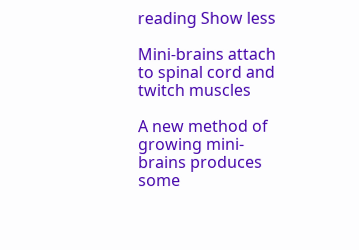reading Show less

Mini-brains attach to spinal cord and twitch muscles

A new method of growing mini-brains produces some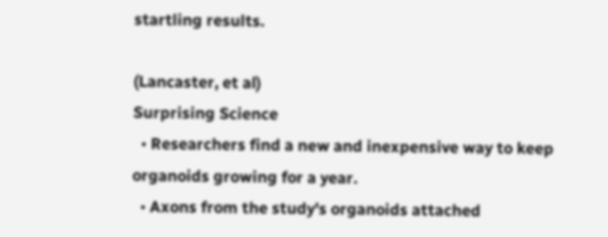startling results.

(Lancaster, et al)
Surprising Science
  • Researchers find a new and inexpensive way to keep organoids growing for a year.
  • Axons from the study's organoids attached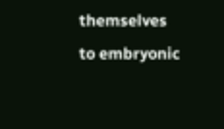themselves to embryonic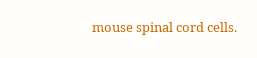mouse spinal cord cells.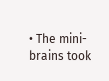• The mini-brains took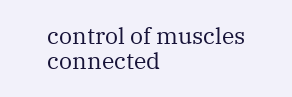control of muscles connected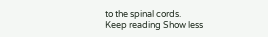to the spinal cords.
Keep reading Show less